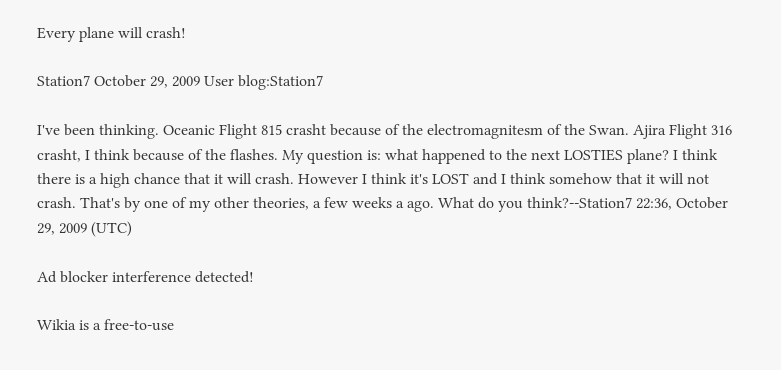Every plane will crash!

Station7 October 29, 2009 User blog:Station7

I've been thinking. Oceanic Flight 815 crasht because of the electromagnitesm of the Swan. Ajira Flight 316 crasht, I think because of the flashes. My question is: what happened to the next LOSTIES plane? I think there is a high chance that it will crash. However I think it's LOST and I think somehow that it will not crash. That's by one of my other theories, a few weeks a ago. What do you think?--Station7 22:36, October 29, 2009 (UTC)

Ad blocker interference detected!

Wikia is a free-to-use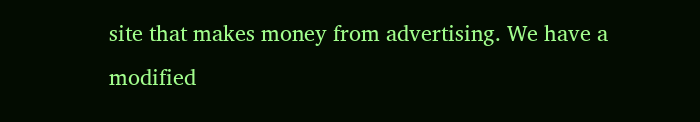site that makes money from advertising. We have a modified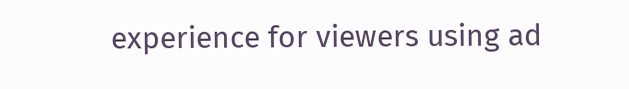experience for viewers using ad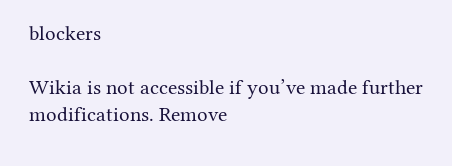blockers

Wikia is not accessible if you’ve made further modifications. Remove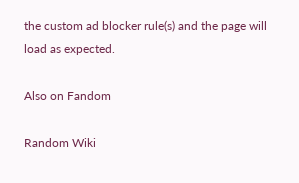the custom ad blocker rule(s) and the page will load as expected.

Also on Fandom

Random Wiki